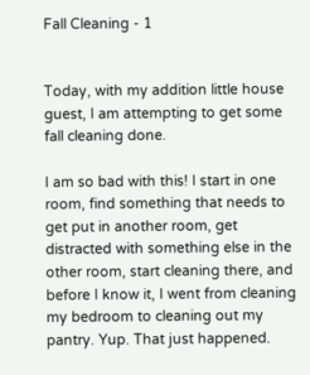Fall Cleaning - 1


Today, with my addition little house guest, I am attempting to get some fall cleaning done.

I am so bad with this! I start in one room, find something that needs to get put in another room, get distracted with something else in the other room, start cleaning there, and before I know it, I went from cleaning my bedroom to cleaning out my pantry. Yup. That just happened.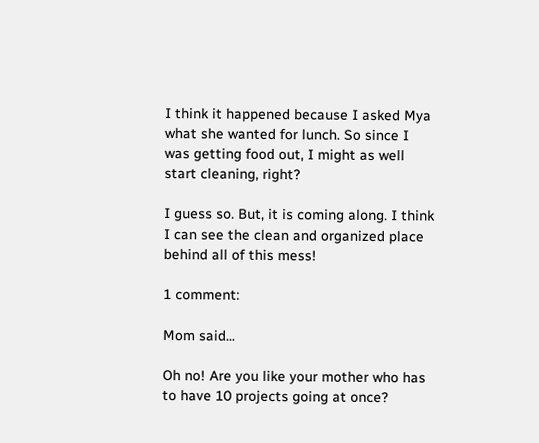I think it happened because I asked Mya what she wanted for lunch. So since I was getting food out, I might as well start cleaning, right?

I guess so. But, it is coming along. I think I can see the clean and organized place behind all of this mess!

1 comment:

Mom said...

Oh no! Are you like your mother who has to have 10 projects going at once?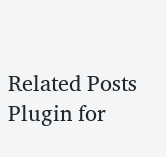Related Posts Plugin for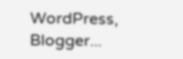WordPress, Blogger...